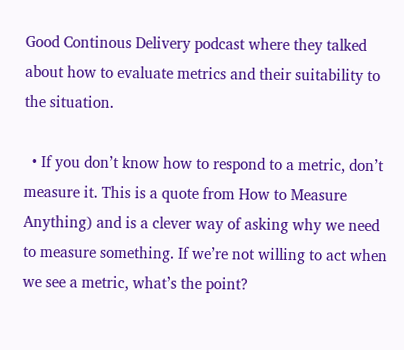Good Continous Delivery podcast where they talked about how to evaluate metrics and their suitability to the situation.

  • If you don’t know how to respond to a metric, don’t measure it. This is a quote from How to Measure Anything) and is a clever way of asking why we need to measure something. If we’re not willing to act when we see a metric, what’s the point?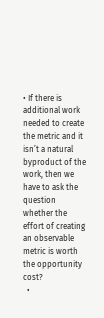• If there is additional work needed to create the metric and it isn’t a natural byproduct of the work, then we have to ask the question whether the effort of creating an observable metric is worth the opportunity cost?
  •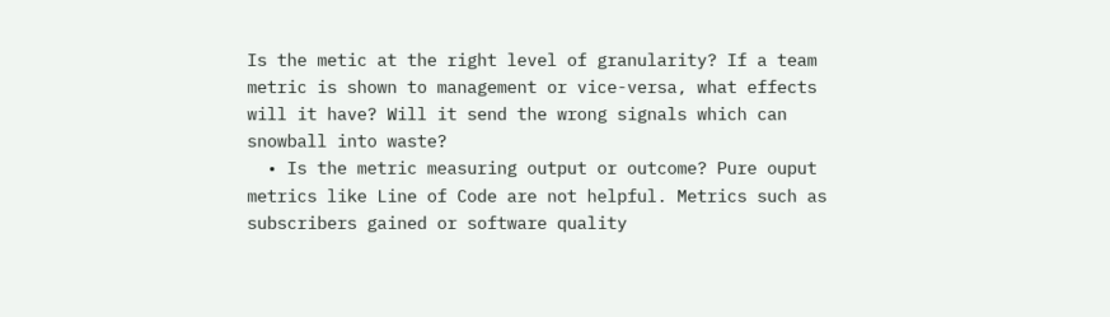Is the metic at the right level of granularity? If a team metric is shown to management or vice-versa, what effects will it have? Will it send the wrong signals which can snowball into waste?
  • Is the metric measuring output or outcome? Pure ouput metrics like Line of Code are not helpful. Metrics such as subscribers gained or software quality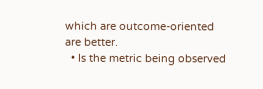which are outcome-oriented are better.
  • Is the metric being observed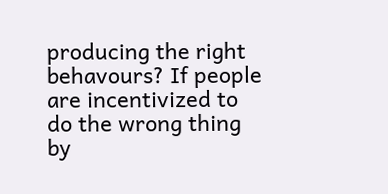producing the right behavours? If people are incentivized to do the wrong thing by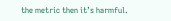the metric then it’s harmful.